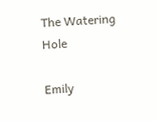The Watering Hole

Emily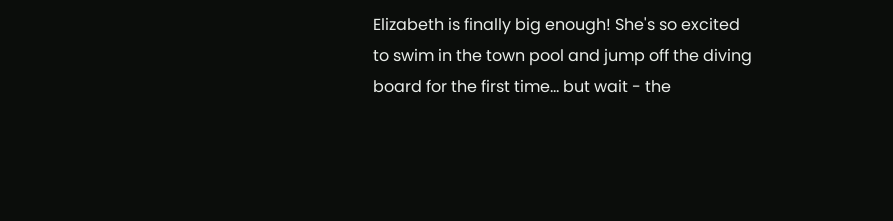Elizabeth is finally big enough! She's so excited to swim in the town pool and jump off the diving board for the first time... but wait - the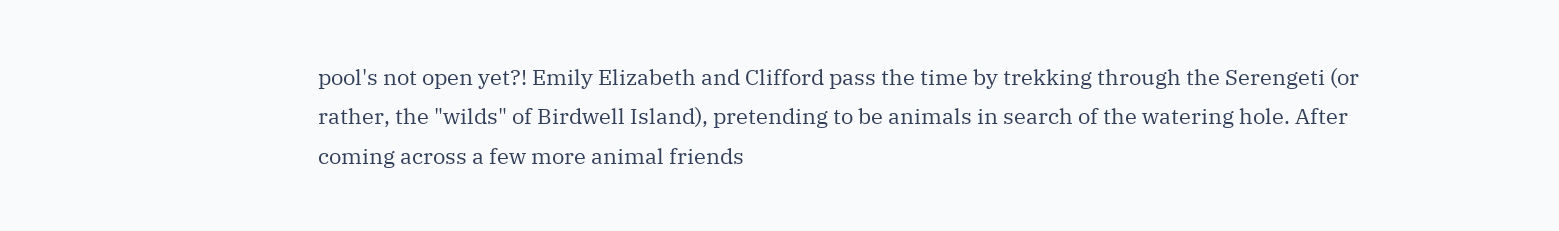pool's not open yet?! Emily Elizabeth and Clifford pass the time by trekking through the Serengeti (or rather, the "wilds" of Birdwell Island), pretending to be animals in search of the watering hole. After coming across a few more animal friends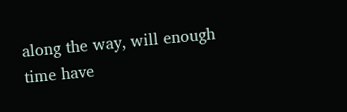along the way, will enough time have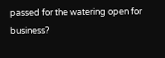passed for the watering open for business?